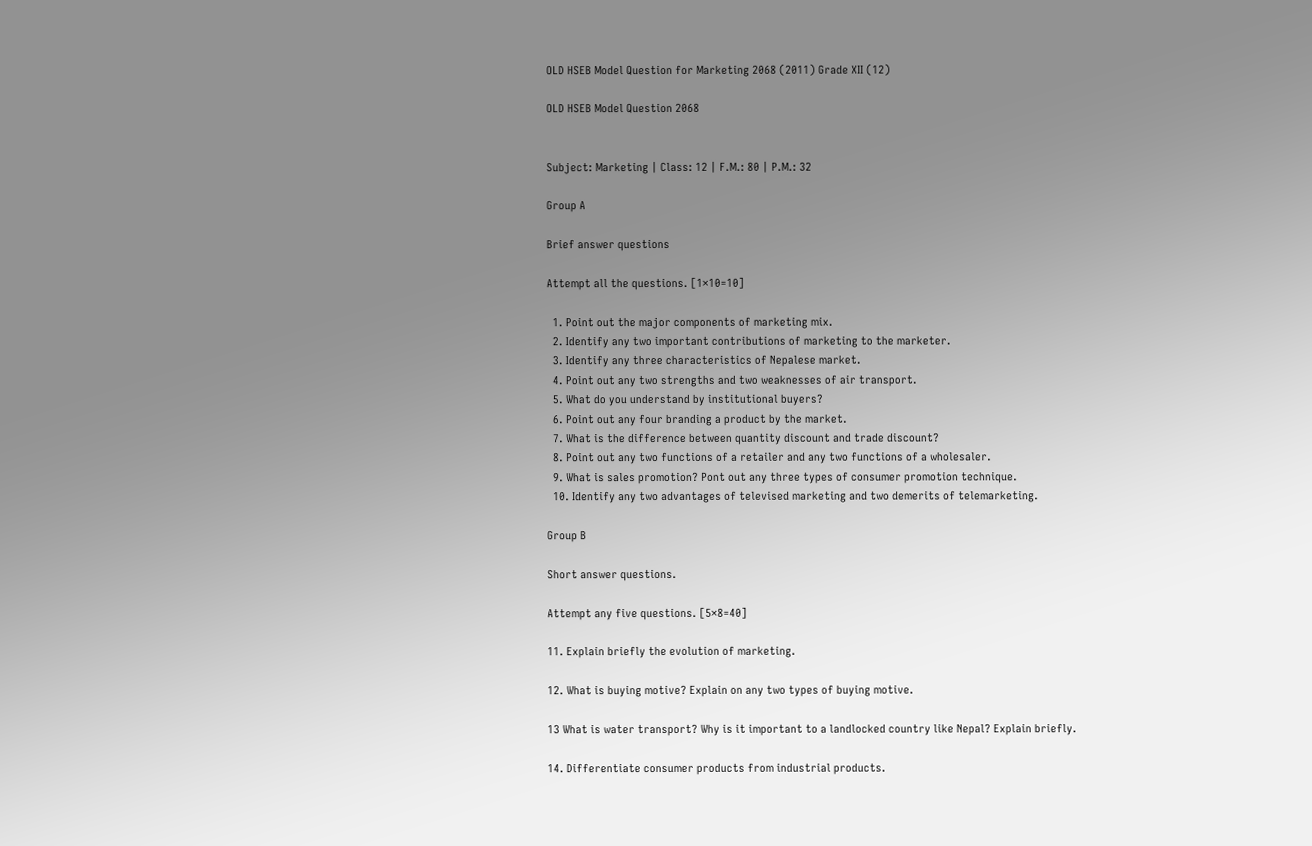OLD HSEB Model Question for Marketing 2068 (2011) Grade XII (12)

OLD HSEB Model Question 2068


Subject: Marketing | Class: 12 | F.M.: 80 | P.M.: 32

Group A

Brief answer questions

Attempt all the questions. [1×10=10]

  1. Point out the major components of marketing mix.
  2. Identify any two important contributions of marketing to the marketer.
  3. Identify any three characteristics of Nepalese market.
  4. Point out any two strengths and two weaknesses of air transport.
  5. What do you understand by institutional buyers?
  6. Point out any four branding a product by the market.
  7. What is the difference between quantity discount and trade discount?
  8. Point out any two functions of a retailer and any two functions of a wholesaler.
  9. What is sales promotion? Pont out any three types of consumer promotion technique.
  10. Identify any two advantages of televised marketing and two demerits of telemarketing.

Group B

Short answer questions.

Attempt any five questions. [5×8=40]

11. Explain briefly the evolution of marketing.

12. What is buying motive? Explain on any two types of buying motive.

13 What is water transport? Why is it important to a landlocked country like Nepal? Explain briefly.

14. Differentiate consumer products from industrial products.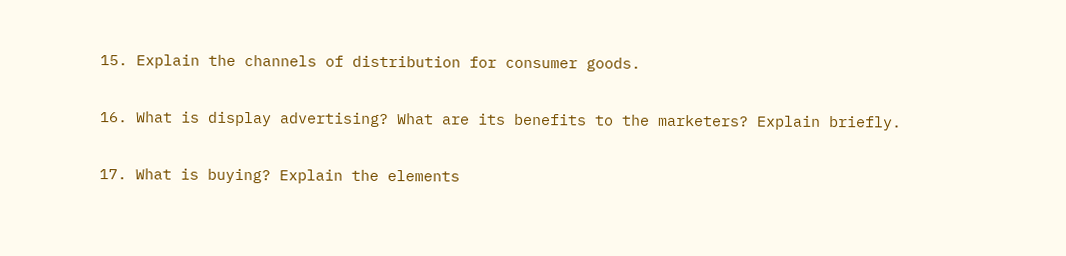15. Explain the channels of distribution for consumer goods.

16. What is display advertising? What are its benefits to the marketers? Explain briefly.

17. What is buying? Explain the elements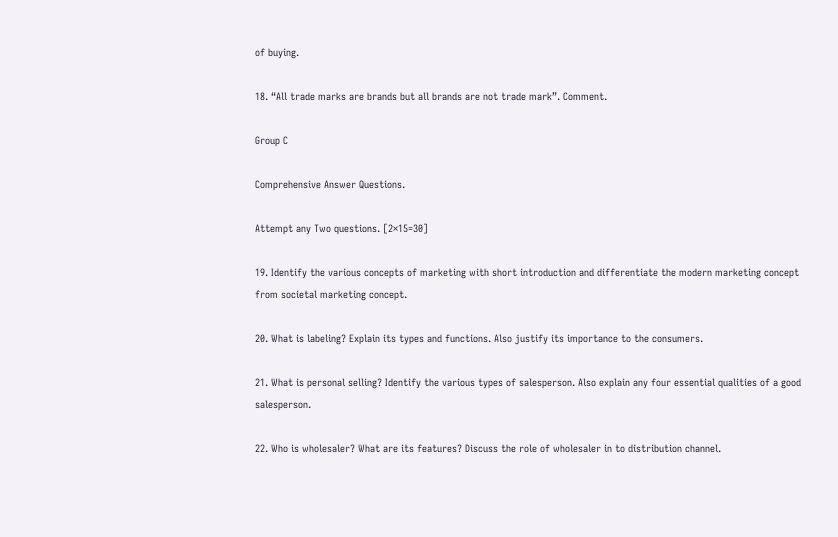of buying.

18. “All trade marks are brands but all brands are not trade mark”. Comment.

Group C

Comprehensive Answer Questions.

Attempt any Two questions. [2×15=30]

19. Identify the various concepts of marketing with short introduction and differentiate the modern marketing concept from societal marketing concept.

20. What is labeling? Explain its types and functions. Also justify its importance to the consumers.

21. What is personal selling? Identify the various types of salesperson. Also explain any four essential qualities of a good salesperson.

22. Who is wholesaler? What are its features? Discuss the role of wholesaler in to distribution channel.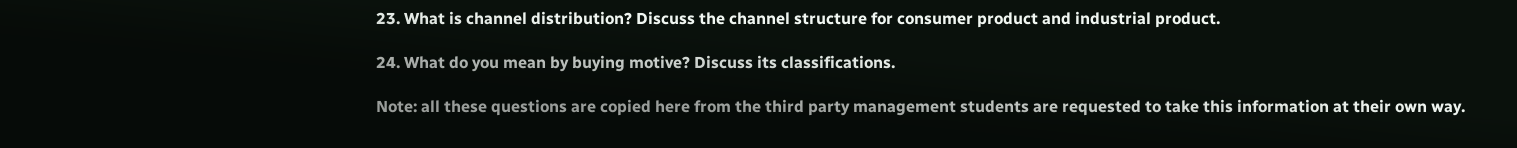23. What is channel distribution? Discuss the channel structure for consumer product and industrial product.

24. What do you mean by buying motive? Discuss its classifications.

Note: all these questions are copied here from the third party management students are requested to take this information at their own way.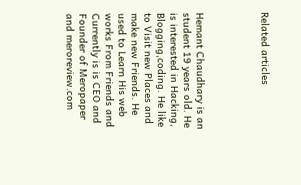Related articles




Hemant Chaudhary is an student 19 years old. He is interested in Hacking, Blogging,coding. He like to Visit new Places and make new Friends. He used to Learn His web works From Friends and Currently is is CEO and Founder of Meropaper and meroreview.com